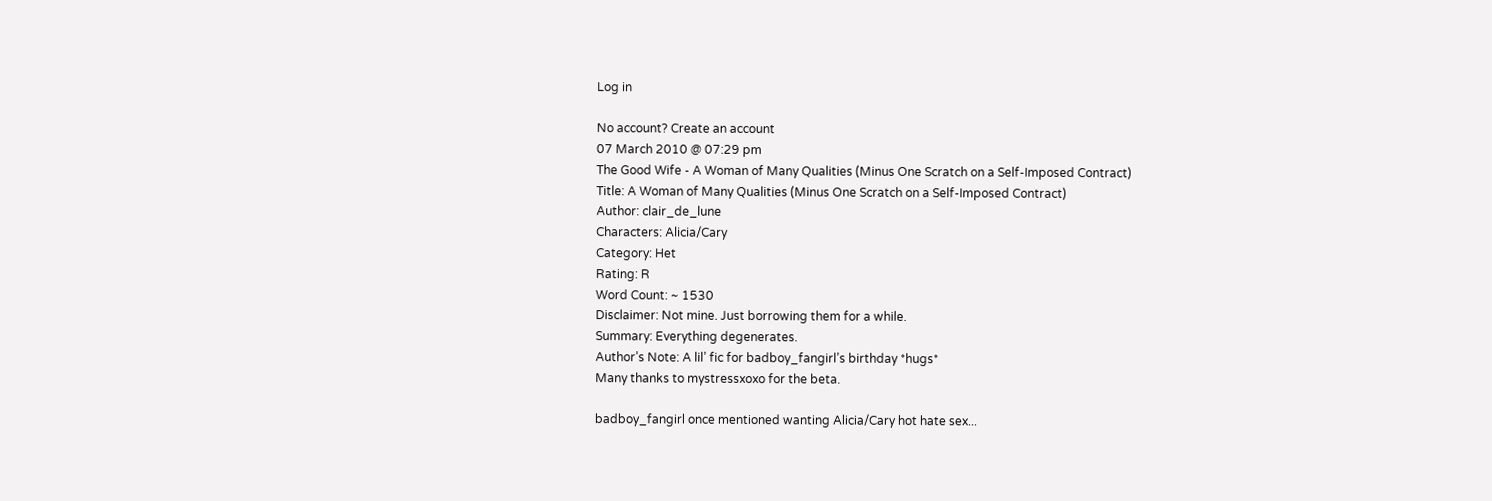Log in

No account? Create an account
07 March 2010 @ 07:29 pm
The Good Wife - A Woman of Many Qualities (Minus One Scratch on a Self-Imposed Contract)
Title: A Woman of Many Qualities (Minus One Scratch on a Self-Imposed Contract)
Author: clair_de_lune
Characters: Alicia/Cary
Category: Het
Rating: R
Word Count: ~ 1530
Disclaimer: Not mine. Just borrowing them for a while.
Summary: Everything degenerates.
Author’s Note: A lil’ fic for badboy_fangirl’s birthday *hugs*
Many thanks to mystressxoxo for the beta.

badboy_fangirl once mentioned wanting Alicia/Cary hot hate sex...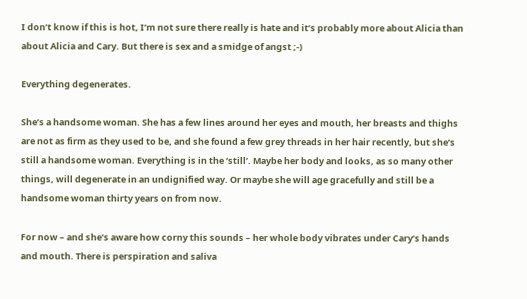I don’t know if this is hot, I’m not sure there really is hate and it’s probably more about Alicia than about Alicia and Cary. But there is sex and a smidge of angst ;-)

Everything degenerates.

She’s a handsome woman. She has a few lines around her eyes and mouth, her breasts and thighs are not as firm as they used to be, and she found a few grey threads in her hair recently, but she’s still a handsome woman. Everything is in the ‘still’. Maybe her body and looks, as so many other things, will degenerate in an undignified way. Or maybe she will age gracefully and still be a handsome woman thirty years on from now.

For now – and she’s aware how corny this sounds – her whole body vibrates under Cary’s hands and mouth. There is perspiration and saliva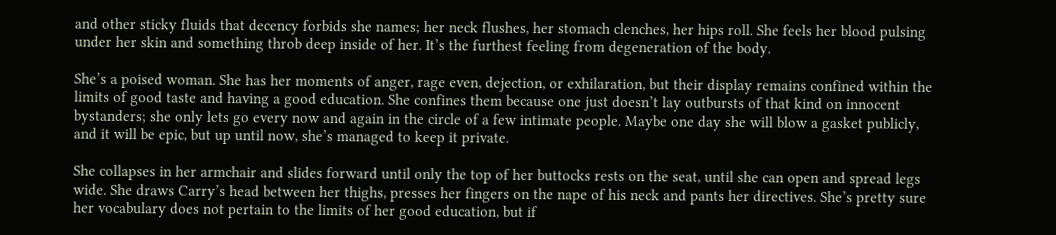and other sticky fluids that decency forbids she names; her neck flushes, her stomach clenches, her hips roll. She feels her blood pulsing under her skin and something throb deep inside of her. It’s the furthest feeling from degeneration of the body.

She’s a poised woman. She has her moments of anger, rage even, dejection, or exhilaration, but their display remains confined within the limits of good taste and having a good education. She confines them because one just doesn’t lay outbursts of that kind on innocent bystanders; she only lets go every now and again in the circle of a few intimate people. Maybe one day she will blow a gasket publicly, and it will be epic, but up until now, she’s managed to keep it private.

She collapses in her armchair and slides forward until only the top of her buttocks rests on the seat, until she can open and spread legs wide. She draws Carry’s head between her thighs, presses her fingers on the nape of his neck and pants her directives. She’s pretty sure her vocabulary does not pertain to the limits of her good education, but if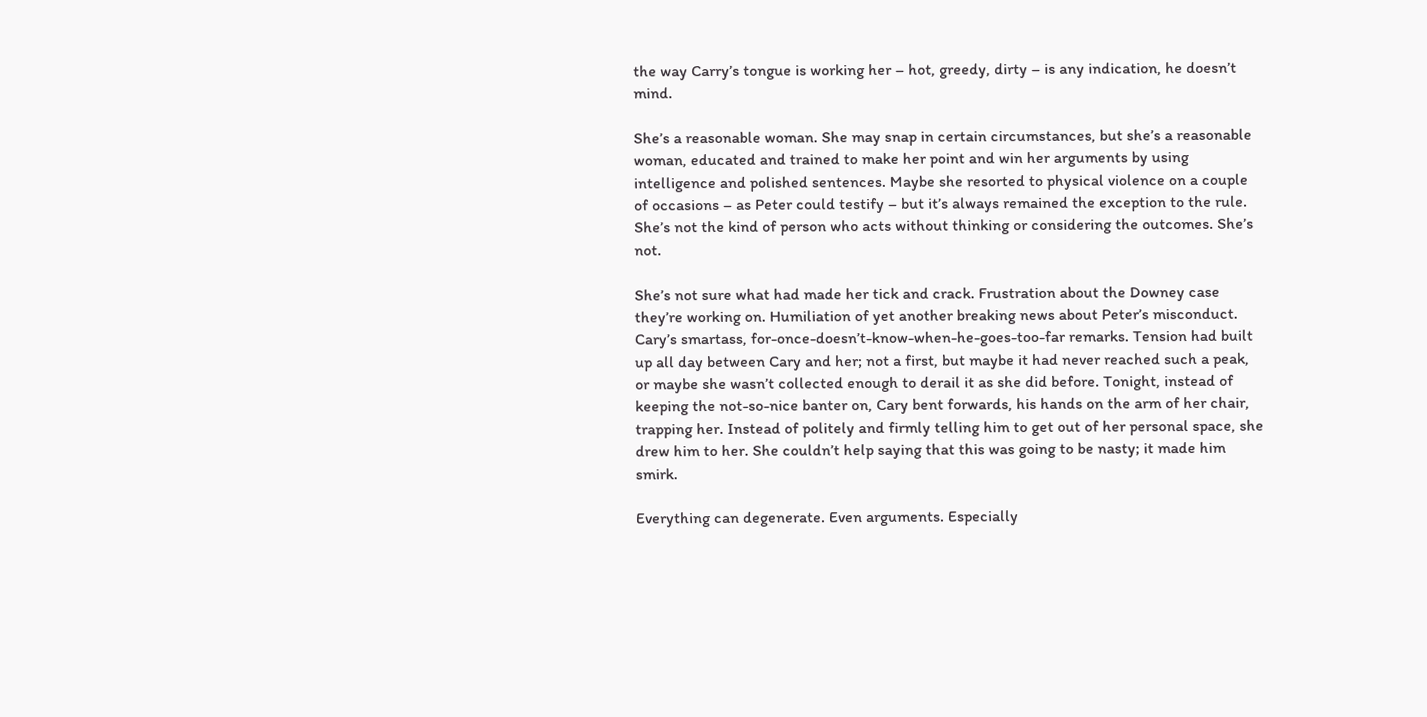the way Carry’s tongue is working her – hot, greedy, dirty – is any indication, he doesn’t mind.

She’s a reasonable woman. She may snap in certain circumstances, but she’s a reasonable woman, educated and trained to make her point and win her arguments by using intelligence and polished sentences. Maybe she resorted to physical violence on a couple of occasions – as Peter could testify – but it’s always remained the exception to the rule. She’s not the kind of person who acts without thinking or considering the outcomes. She’s not.

She’s not sure what had made her tick and crack. Frustration about the Downey case they’re working on. Humiliation of yet another breaking news about Peter’s misconduct. Cary’s smartass, for-once-doesn’t-know-when-he-goes-too-far remarks. Tension had built up all day between Cary and her; not a first, but maybe it had never reached such a peak, or maybe she wasn’t collected enough to derail it as she did before. Tonight, instead of keeping the not-so-nice banter on, Cary bent forwards, his hands on the arm of her chair, trapping her. Instead of politely and firmly telling him to get out of her personal space, she drew him to her. She couldn’t help saying that this was going to be nasty; it made him smirk.

Everything can degenerate. Even arguments. Especially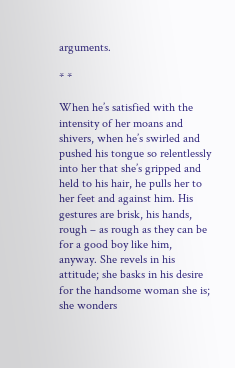arguments.

* *

When he’s satisfied with the intensity of her moans and shivers, when he’s swirled and pushed his tongue so relentlessly into her that she’s gripped and held to his hair, he pulls her to her feet and against him. His gestures are brisk, his hands, rough – as rough as they can be for a good boy like him, anyway. She revels in his attitude; she basks in his desire for the handsome woman she is; she wonders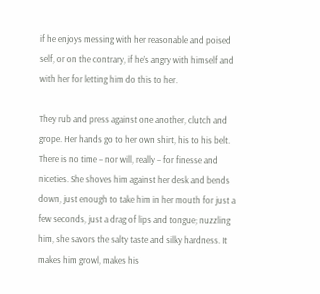if he enjoys messing with her reasonable and poised self, or on the contrary, if he’s angry with himself and with her for letting him do this to her.

They rub and press against one another, clutch and grope. Her hands go to her own shirt, his to his belt. There is no time – nor will, really – for finesse and niceties. She shoves him against her desk and bends down, just enough to take him in her mouth for just a few seconds, just a drag of lips and tongue; nuzzling him, she savors the salty taste and silky hardness. It makes him growl, makes his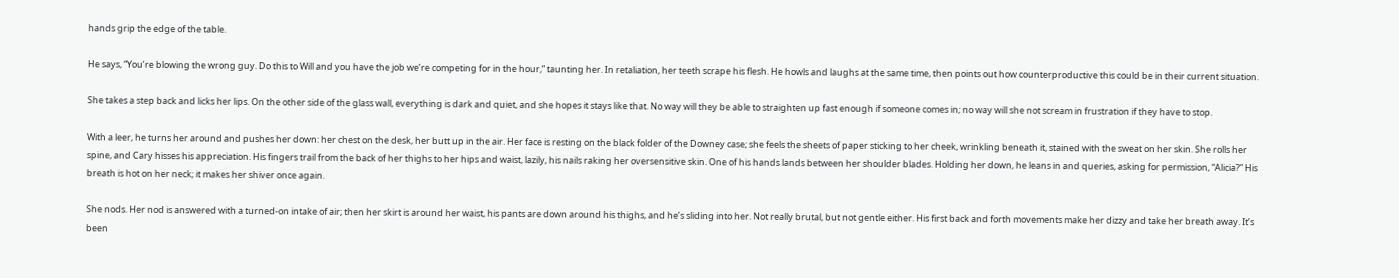hands grip the edge of the table.

He says, “You’re blowing the wrong guy. Do this to Will and you have the job we’re competing for in the hour,” taunting her. In retaliation, her teeth scrape his flesh. He howls and laughs at the same time, then points out how counterproductive this could be in their current situation.

She takes a step back and licks her lips. On the other side of the glass wall, everything is dark and quiet, and she hopes it stays like that. No way will they be able to straighten up fast enough if someone comes in; no way will she not scream in frustration if they have to stop.

With a leer, he turns her around and pushes her down: her chest on the desk, her butt up in the air. Her face is resting on the black folder of the Downey case; she feels the sheets of paper sticking to her cheek, wrinkling beneath it, stained with the sweat on her skin. She rolls her spine, and Cary hisses his appreciation. His fingers trail from the back of her thighs to her hips and waist, lazily, his nails raking her oversensitive skin. One of his hands lands between her shoulder blades. Holding her down, he leans in and queries, asking for permission, “Alicia?” His breath is hot on her neck; it makes her shiver once again.

She nods. Her nod is answered with a turned-on intake of air; then her skirt is around her waist, his pants are down around his thighs, and he’s sliding into her. Not really brutal, but not gentle either. His first back and forth movements make her dizzy and take her breath away. It’s been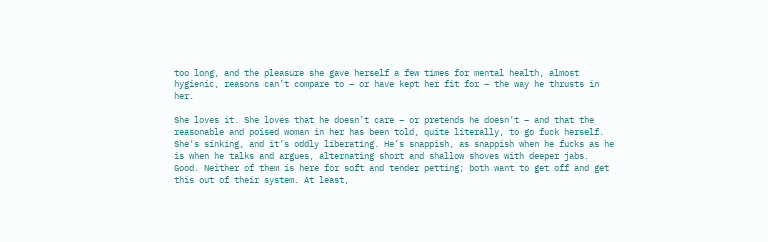too long, and the pleasure she gave herself a few times for mental health, almost hygienic, reasons can’t compare to – or have kept her fit for – the way he thrusts in her.

She loves it. She loves that he doesn’t care – or pretends he doesn’t – and that the reasonable and poised woman in her has been told, quite literally, to go fuck herself. She’s sinking, and it’s oddly liberating. He’s snappish, as snappish when he fucks as he is when he talks and argues, alternating short and shallow shoves with deeper jabs. Good. Neither of them is here for soft and tender petting; both want to get off and get this out of their system. At least,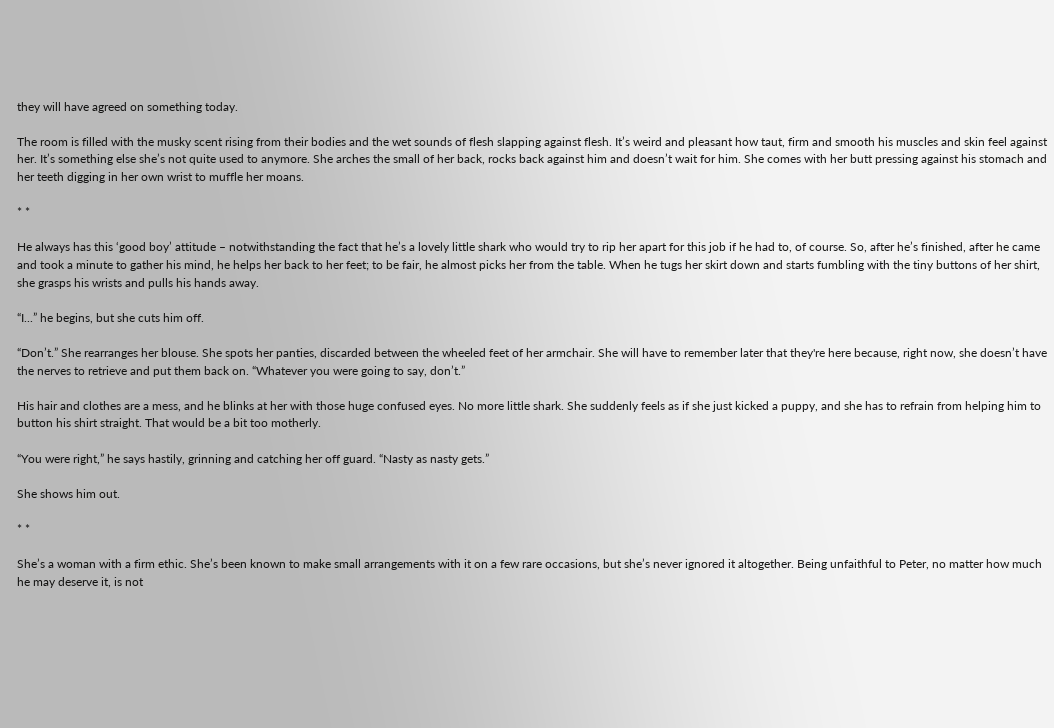they will have agreed on something today.

The room is filled with the musky scent rising from their bodies and the wet sounds of flesh slapping against flesh. It’s weird and pleasant how taut, firm and smooth his muscles and skin feel against her. It’s something else she’s not quite used to anymore. She arches the small of her back, rocks back against him and doesn’t wait for him. She comes with her butt pressing against his stomach and her teeth digging in her own wrist to muffle her moans.

* *

He always has this ‘good boy’ attitude – notwithstanding the fact that he’s a lovely little shark who would try to rip her apart for this job if he had to, of course. So, after he’s finished, after he came and took a minute to gather his mind, he helps her back to her feet; to be fair, he almost picks her from the table. When he tugs her skirt down and starts fumbling with the tiny buttons of her shirt, she grasps his wrists and pulls his hands away.

“I...” he begins, but she cuts him off.

“Don’t.” She rearranges her blouse. She spots her panties, discarded between the wheeled feet of her armchair. She will have to remember later that they're here because, right now, she doesn’t have the nerves to retrieve and put them back on. “Whatever you were going to say, don’t.”

His hair and clothes are a mess, and he blinks at her with those huge confused eyes. No more little shark. She suddenly feels as if she just kicked a puppy, and she has to refrain from helping him to button his shirt straight. That would be a bit too motherly.

“You were right,” he says hastily, grinning and catching her off guard. “Nasty as nasty gets.”

She shows him out.

* *

She’s a woman with a firm ethic. She’s been known to make small arrangements with it on a few rare occasions, but she’s never ignored it altogether. Being unfaithful to Peter, no matter how much he may deserve it, is not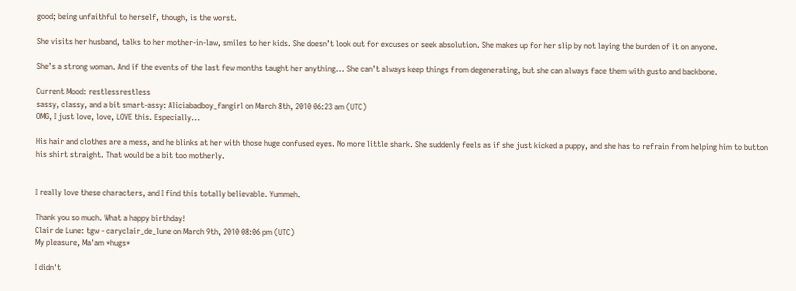good; being unfaithful to herself, though, is the worst.

She visits her husband, talks to her mother-in-law, smiles to her kids. She doesn’t look out for excuses or seek absolution. She makes up for her slip by not laying the burden of it on anyone.

She’s a strong woman. And if the events of the last few months taught her anything... She can’t always keep things from degenerating, but she can always face them with gusto and backbone.

Current Mood: restlessrestless
sassy, classy, and a bit smart-assy: Aliciabadboy_fangirl on March 8th, 2010 06:23 am (UTC)
OMG, I just love, love, LOVE this. Especially...

His hair and clothes are a mess, and he blinks at her with those huge confused eyes. No more little shark. She suddenly feels as if she just kicked a puppy, and she has to refrain from helping him to button his shirt straight. That would be a bit too motherly.


I really love these characters, and I find this totally believable. Yummeh.

Thank you so much. What a happy birthday!
Clair de Lune: tgw - caryclair_de_lune on March 9th, 2010 08:06 pm (UTC)
My pleasure, Ma'am *hugs*

I didn't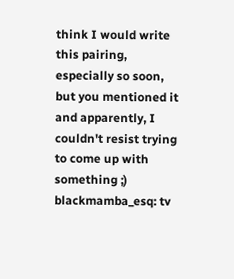think I would write this pairing, especially so soon, but you mentioned it and apparently, I couldn't resist trying to come up with something ;)
blackmamba_esq: tv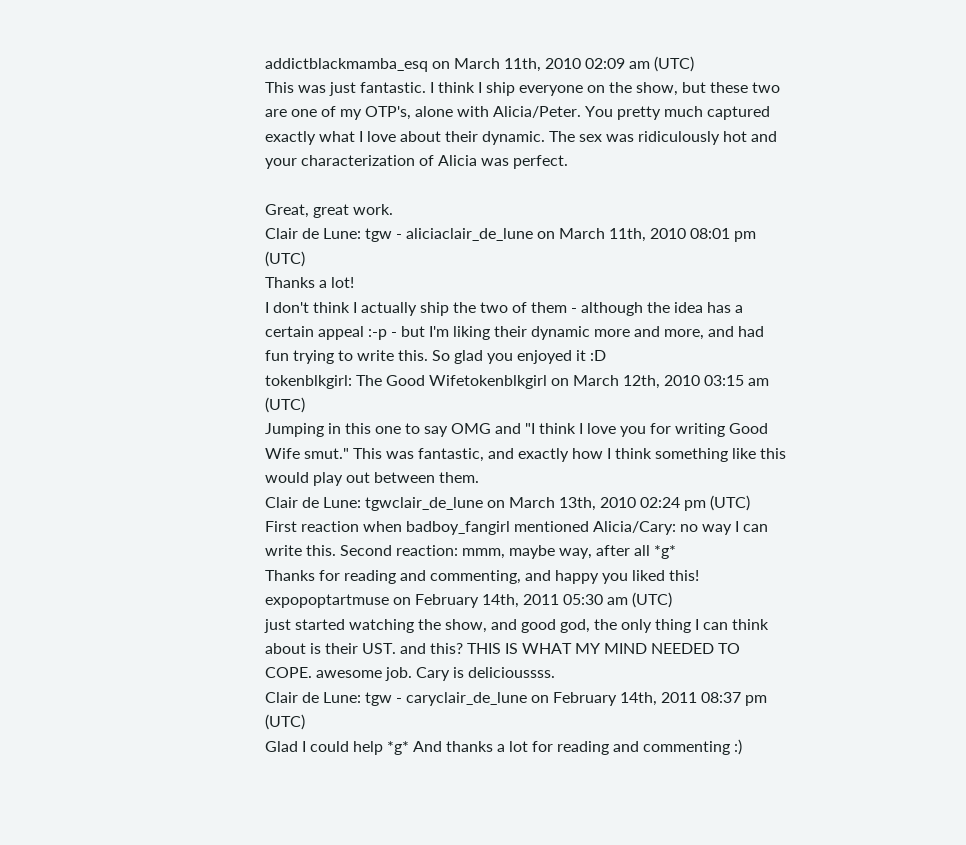addictblackmamba_esq on March 11th, 2010 02:09 am (UTC)
This was just fantastic. I think I ship everyone on the show, but these two are one of my OTP's, alone with Alicia/Peter. You pretty much captured exactly what I love about their dynamic. The sex was ridiculously hot and your characterization of Alicia was perfect.

Great, great work.
Clair de Lune: tgw - aliciaclair_de_lune on March 11th, 2010 08:01 pm (UTC)
Thanks a lot!
I don't think I actually ship the two of them - although the idea has a certain appeal :-p - but I'm liking their dynamic more and more, and had fun trying to write this. So glad you enjoyed it :D
tokenblkgirl: The Good Wifetokenblkgirl on March 12th, 2010 03:15 am (UTC)
Jumping in this one to say OMG and "I think I love you for writing Good Wife smut." This was fantastic, and exactly how I think something like this would play out between them.
Clair de Lune: tgwclair_de_lune on March 13th, 2010 02:24 pm (UTC)
First reaction when badboy_fangirl mentioned Alicia/Cary: no way I can write this. Second reaction: mmm, maybe way, after all *g*
Thanks for reading and commenting, and happy you liked this!
expopoptartmuse on February 14th, 2011 05:30 am (UTC)
just started watching the show, and good god, the only thing I can think about is their UST. and this? THIS IS WHAT MY MIND NEEDED TO COPE. awesome job. Cary is delicioussss.
Clair de Lune: tgw - caryclair_de_lune on February 14th, 2011 08:37 pm (UTC)
Glad I could help *g* And thanks a lot for reading and commenting :)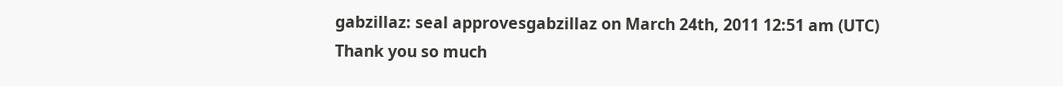gabzillaz: seal approvesgabzillaz on March 24th, 2011 12:51 am (UTC)
Thank you so much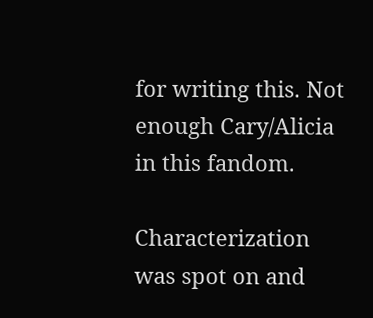for writing this. Not enough Cary/Alicia in this fandom.

Characterization was spot on and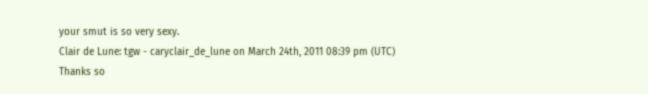your smut is so very sexy.
Clair de Lune: tgw - caryclair_de_lune on March 24th, 2011 08:39 pm (UTC)
Thanks so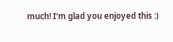much! I'm glad you enjoyed this :)